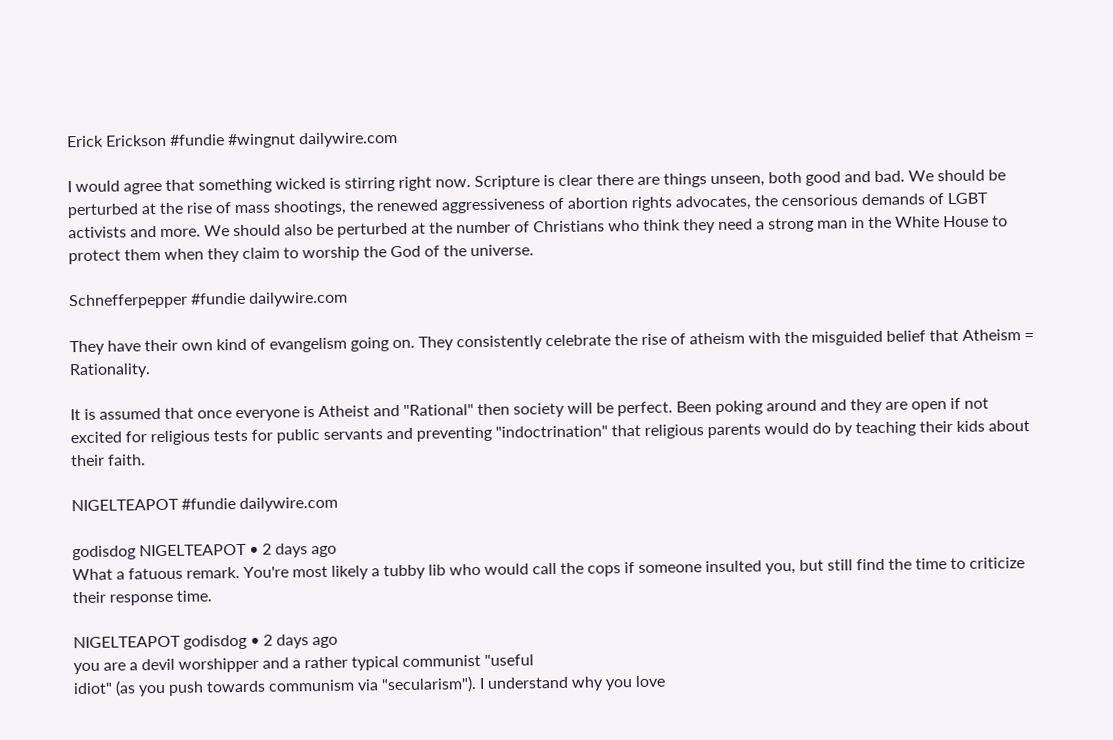Erick Erickson #fundie #wingnut dailywire.com

I would agree that something wicked is stirring right now. Scripture is clear there are things unseen, both good and bad. We should be perturbed at the rise of mass shootings, the renewed aggressiveness of abortion rights advocates, the censorious demands of LGBT activists and more. We should also be perturbed at the number of Christians who think they need a strong man in the White House to protect them when they claim to worship the God of the universe.

Schnefferpepper #fundie dailywire.com

They have their own kind of evangelism going on. They consistently celebrate the rise of atheism with the misguided belief that Atheism = Rationality.

It is assumed that once everyone is Atheist and "Rational" then society will be perfect. Been poking around and they are open if not excited for religious tests for public servants and preventing "indoctrination" that religious parents would do by teaching their kids about their faith.

NIGELTEAPOT #fundie dailywire.com

godisdog NIGELTEAPOT • 2 days ago
What a fatuous remark. You're most likely a tubby lib who would call the cops if someone insulted you, but still find the time to criticize their response time.

NIGELTEAPOT godisdog • 2 days ago
you are a devil worshipper and a rather typical communist "useful
idiot" (as you push towards communism via "secularism"). I understand why you love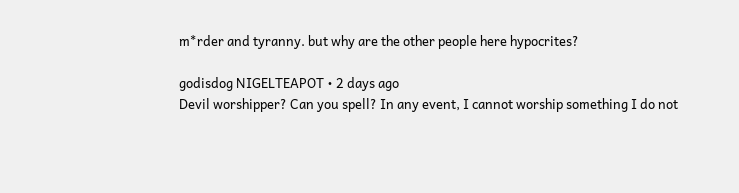m*rder and tyranny. but why are the other people here hypocrites?

godisdog NIGELTEAPOT • 2 days ago
Devil worshipper? Can you spell? In any event, I cannot worship something I do not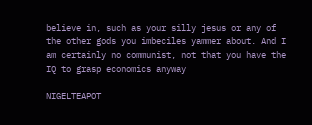believe in, such as your silly jesus or any of the other gods you imbeciles yammer about. And I am certainly no communist, not that you have the IQ to grasp economics anyway

NIGELTEAPOT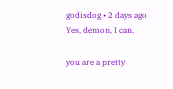godisdog • 2 days ago
Yes, demon, I can.

you are a pretty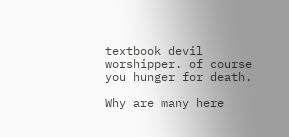textbook devil worshipper. of course you hunger for death.

Why are many here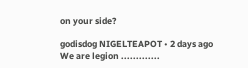on your side?

godisdog NIGELTEAPOT • 2 days ago
We are legion .............